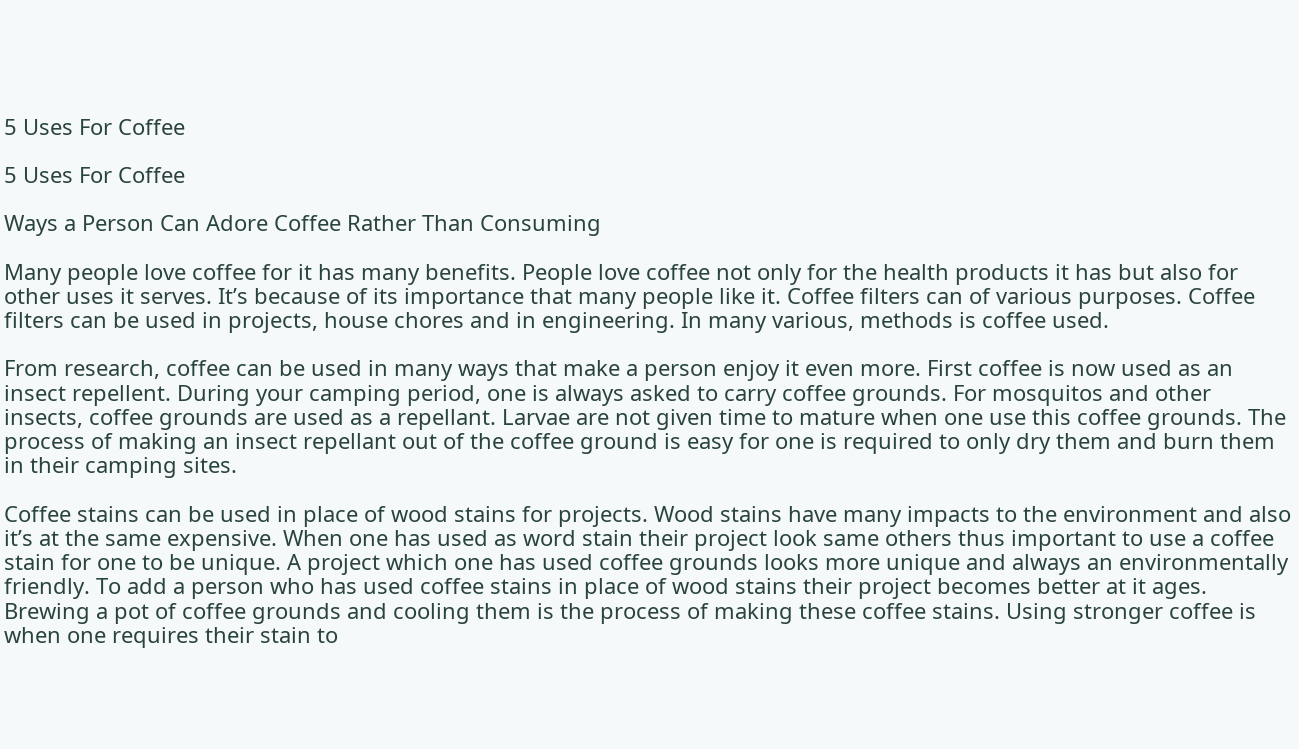5 Uses For Coffee

5 Uses For Coffee

Ways a Person Can Adore Coffee Rather Than Consuming

Many people love coffee for it has many benefits. People love coffee not only for the health products it has but also for other uses it serves. It’s because of its importance that many people like it. Coffee filters can of various purposes. Coffee filters can be used in projects, house chores and in engineering. In many various, methods is coffee used.

From research, coffee can be used in many ways that make a person enjoy it even more. First coffee is now used as an insect repellent. During your camping period, one is always asked to carry coffee grounds. For mosquitos and other insects, coffee grounds are used as a repellant. Larvae are not given time to mature when one use this coffee grounds. The process of making an insect repellant out of the coffee ground is easy for one is required to only dry them and burn them in their camping sites.

Coffee stains can be used in place of wood stains for projects. Wood stains have many impacts to the environment and also it’s at the same expensive. When one has used as word stain their project look same others thus important to use a coffee stain for one to be unique. A project which one has used coffee grounds looks more unique and always an environmentally friendly. To add a person who has used coffee stains in place of wood stains their project becomes better at it ages. Brewing a pot of coffee grounds and cooling them is the process of making these coffee stains. Using stronger coffee is when one requires their stain to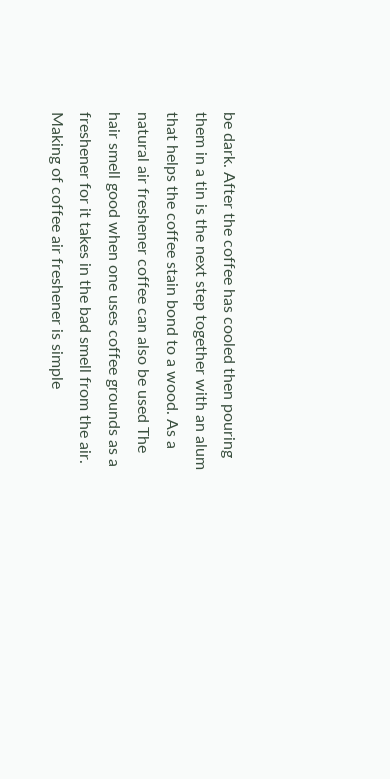be dark. After the coffee has cooled then pouring them in a tin is the next step together with an alum that helps the coffee stain bond to a wood. As a natural air freshener coffee can also be used The hair smell good when one uses coffee grounds as a freshener for it takes in the bad smell from the air. Making of coffee air freshener is simple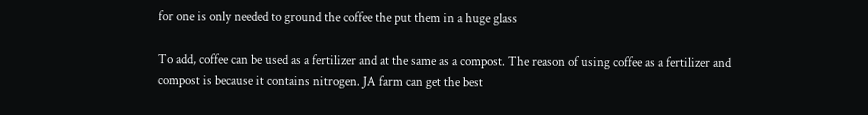for one is only needed to ground the coffee the put them in a huge glass

To add, coffee can be used as a fertilizer and at the same as a compost. The reason of using coffee as a fertilizer and compost is because it contains nitrogen. JA farm can get the best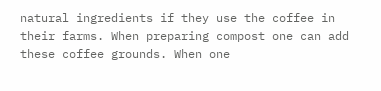natural ingredients if they use the coffee in their farms. When preparing compost one can add these coffee grounds. When one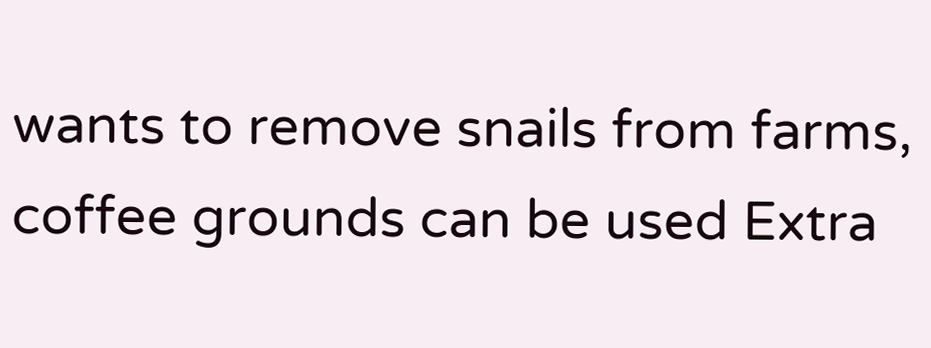wants to remove snails from farms, coffee grounds can be used Extra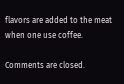flavors are added to the meat when one use coffee.

Comments are closed.